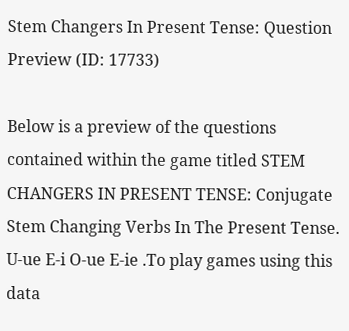Stem Changers In Present Tense: Question Preview (ID: 17733)

Below is a preview of the questions contained within the game titled STEM CHANGERS IN PRESENT TENSE: Conjugate Stem Changing Verbs In The Present Tense. U-ue E-i O-ue E-ie .To play games using this data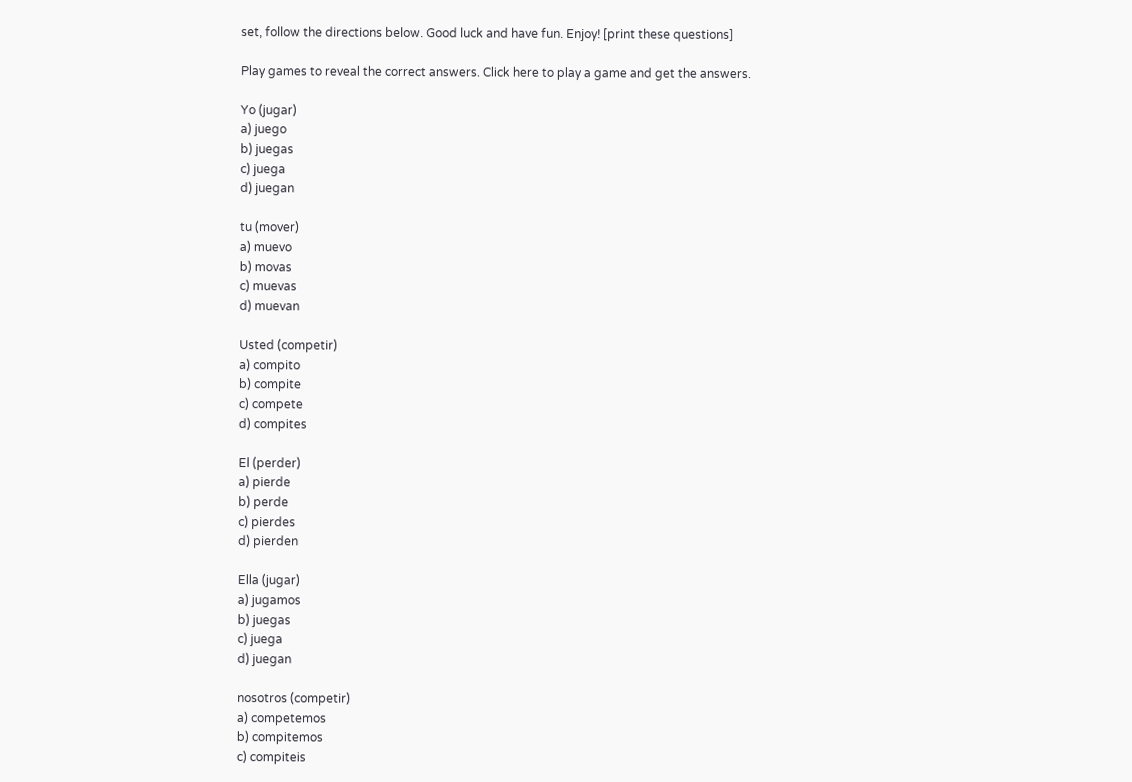set, follow the directions below. Good luck and have fun. Enjoy! [print these questions]

Play games to reveal the correct answers. Click here to play a game and get the answers.

Yo (jugar)
a) juego
b) juegas
c) juega
d) juegan

tu (mover)
a) muevo
b) movas
c) muevas
d) muevan

Usted (competir)
a) compito
b) compite
c) compete
d) compites

El (perder)
a) pierde
b) perde
c) pierdes
d) pierden

Ella (jugar)
a) jugamos
b) juegas
c) juega
d) juegan

nosotros (competir)
a) competemos
b) compitemos
c) compiteis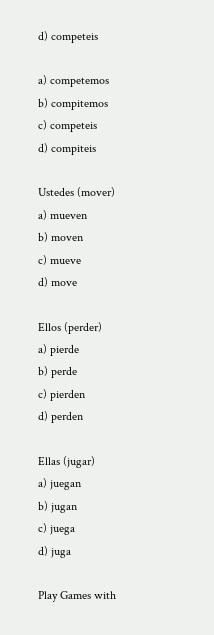d) competeis

a) competemos
b) compitemos
c) competeis
d) compiteis

Ustedes (mover)
a) mueven
b) moven
c) mueve
d) move

Ellos (perder)
a) pierde
b) perde
c) pierden
d) perden

Ellas (jugar)
a) juegan
b) jugan
c) juega
d) juga

Play Games with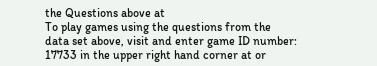the Questions above at
To play games using the questions from the data set above, visit and enter game ID number: 17733 in the upper right hand corner at or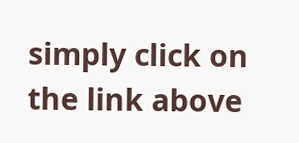simply click on the link above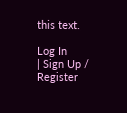this text.

Log In
| Sign Up / Register